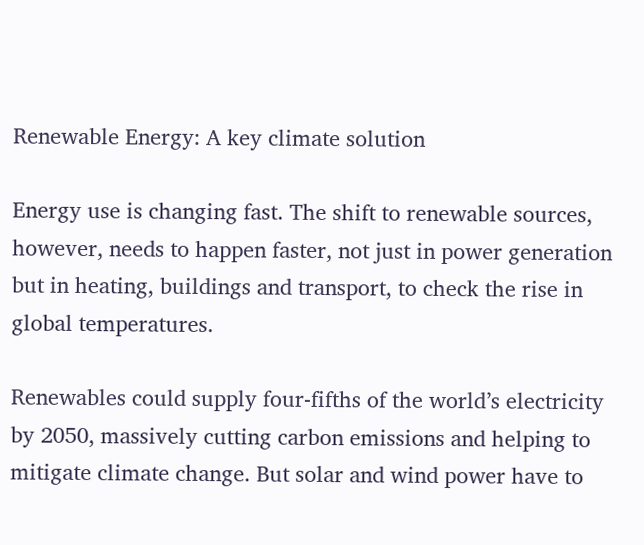Renewable Energy: A key climate solution

Energy use is changing fast. The shift to renewable sources, however, needs to happen faster, not just in power generation but in heating, buildings and transport, to check the rise in global temperatures.

Renewables could supply four-fifths of the world’s electricity by 2050, massively cutting carbon emissions and helping to mitigate climate change. But solar and wind power have to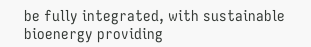be fully integrated, with sustainable bioenergy providing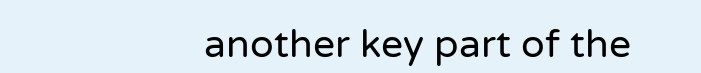another key part of the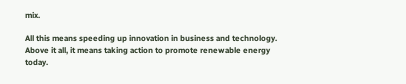mix.

All this means speeding up innovation in business and technology. Above it all, it means taking action to promote renewable energy today.